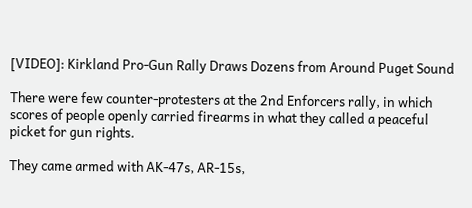[VIDEO]: Kirkland Pro-Gun Rally Draws Dozens from Around Puget Sound

There were few counter-protesters at the 2nd Enforcers rally, in which scores of people openly carried firearms in what they called a peaceful picket for gun rights.

They came armed with AK-47s, AR-15s,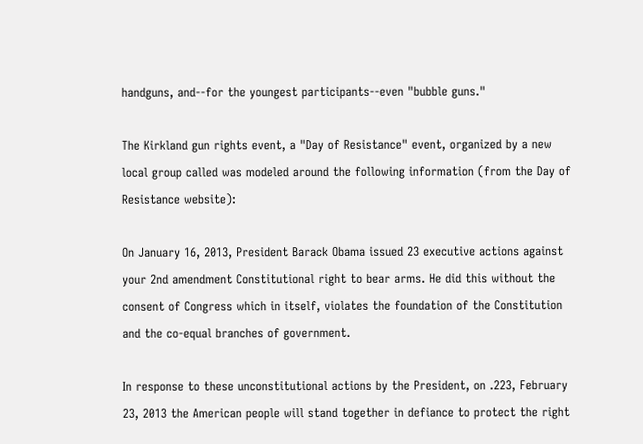handguns, and--for the youngest participants--even "bubble guns."

The Kirkland gun rights event, a "Day of Resistance" event, organized by a new local group called was modeled around the following information (from the Day of Resistance website):

On January 16, 2013, President Barack Obama issued 23 executive actions against your 2nd amendment Constitutional right to bear arms. He did this without the consent of Congress which in itself, violates the foundation of the Constitution and the co-equal branches of government.

In response to these unconstitutional actions by the President, on .223, February 23, 2013 the American people will stand together in defiance to protect the right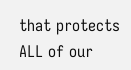that protects ALL of our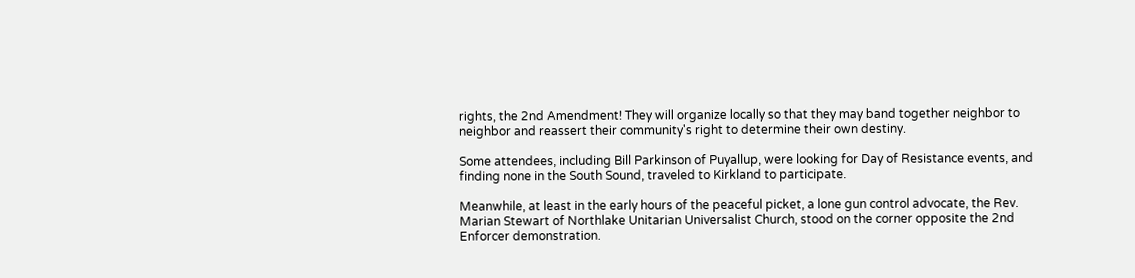rights, the 2nd Amendment! They will organize locally so that they may band together neighbor to neighbor and reassert their community's right to determine their own destiny.

Some attendees, including Bill Parkinson of Puyallup, were looking for Day of Resistance events, and finding none in the South Sound, traveled to Kirkland to participate.

Meanwhile, at least in the early hours of the peaceful picket, a lone gun control advocate, the Rev. Marian Stewart of Northlake Unitarian Universalist Church, stood on the corner opposite the 2nd Enforcer demonstration.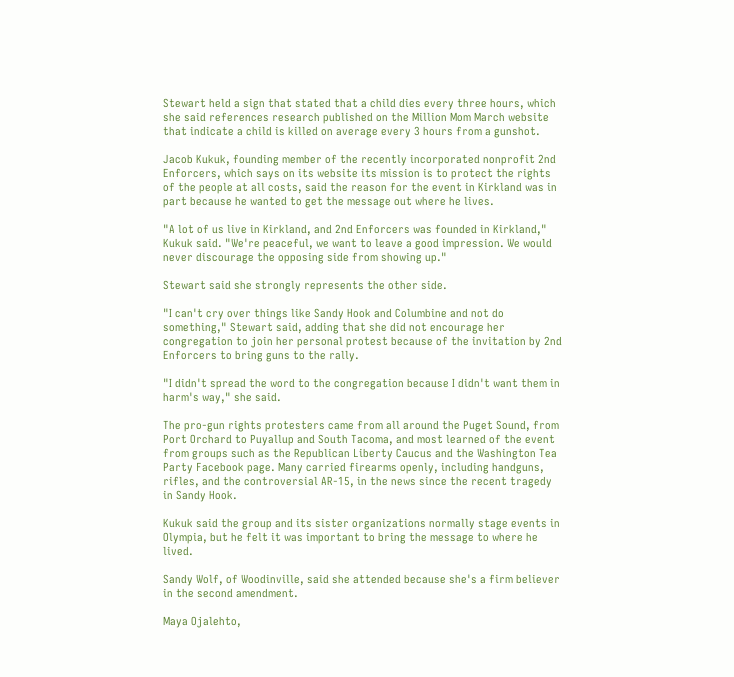Stewart held a sign that stated that a child dies every three hours, which she said references research published on the Million Mom March website that indicate a child is killed on average every 3 hours from a gunshot.

Jacob Kukuk, founding member of the recently incorporated nonprofit 2nd Enforcers, which says on its website its mission is to protect the rights of the people at all costs, said the reason for the event in Kirkland was in part because he wanted to get the message out where he lives.

"A lot of us live in Kirkland, and 2nd Enforcers was founded in Kirkland," Kukuk said. "We're peaceful, we want to leave a good impression. We would never discourage the opposing side from showing up."

Stewart said she strongly represents the other side.

"I can't cry over things like Sandy Hook and Columbine and not do something," Stewart said, adding that she did not encourage her congregation to join her personal protest because of the invitation by 2nd Enforcers to bring guns to the rally.

"I didn't spread the word to the congregation because I didn't want them in harm's way," she said.

The pro-gun rights protesters came from all around the Puget Sound, from Port Orchard to Puyallup and South Tacoma, and most learned of the event from groups such as the Republican Liberty Caucus and the Washington Tea Party Facebook page. Many carried firearms openly, including handguns, rifles, and the controversial AR-15, in the news since the recent tragedy in Sandy Hook.

Kukuk said the group and its sister organizations normally stage events in Olympia, but he felt it was important to bring the message to where he lived.

Sandy Wolf, of Woodinville, said she attended because she's a firm believer in the second amendment.

Maya Ojalehto,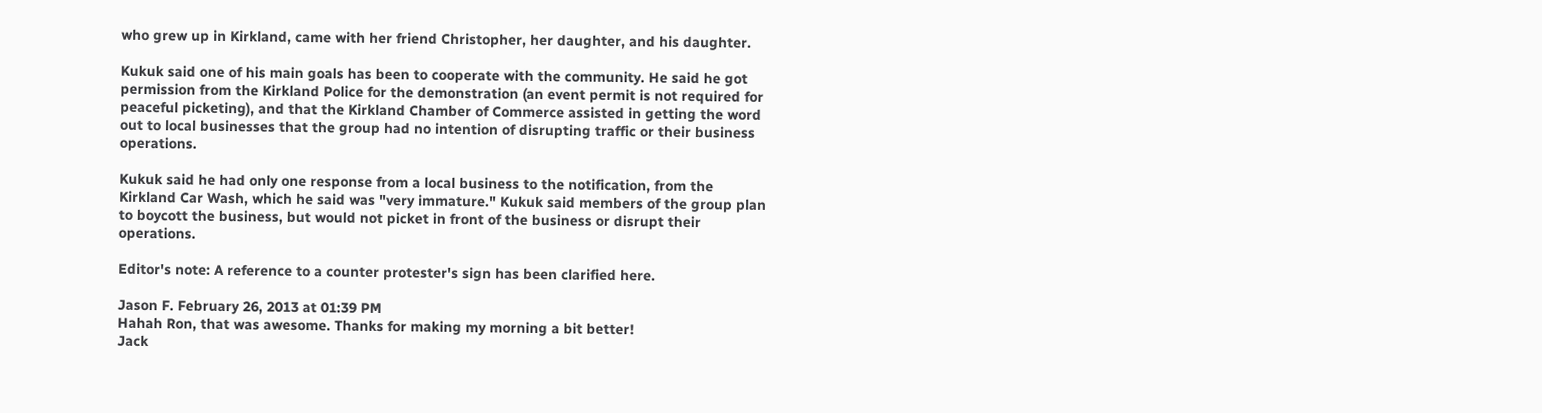who grew up in Kirkland, came with her friend Christopher, her daughter, and his daughter.

Kukuk said one of his main goals has been to cooperate with the community. He said he got permission from the Kirkland Police for the demonstration (an event permit is not required for peaceful picketing), and that the Kirkland Chamber of Commerce assisted in getting the word out to local businesses that the group had no intention of disrupting traffic or their business operations.

Kukuk said he had only one response from a local business to the notification, from the Kirkland Car Wash, which he said was "very immature." Kukuk said members of the group plan to boycott the business, but would not picket in front of the business or disrupt their operations.

Editor's note: A reference to a counter protester's sign has been clarified here.

Jason F. February 26, 2013 at 01:39 PM
Hahah Ron, that was awesome. Thanks for making my morning a bit better!
Jack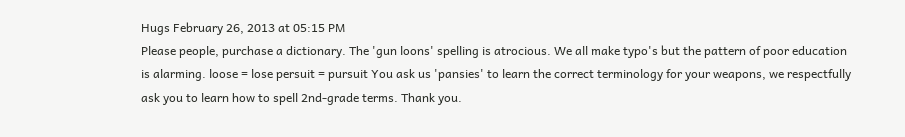Hugs February 26, 2013 at 05:15 PM
Please people, purchase a dictionary. The 'gun loons' spelling is atrocious. We all make typo's but the pattern of poor education is alarming. loose = lose persuit = pursuit You ask us 'pansies' to learn the correct terminology for your weapons, we respectfully ask you to learn how to spell 2nd-grade terms. Thank you.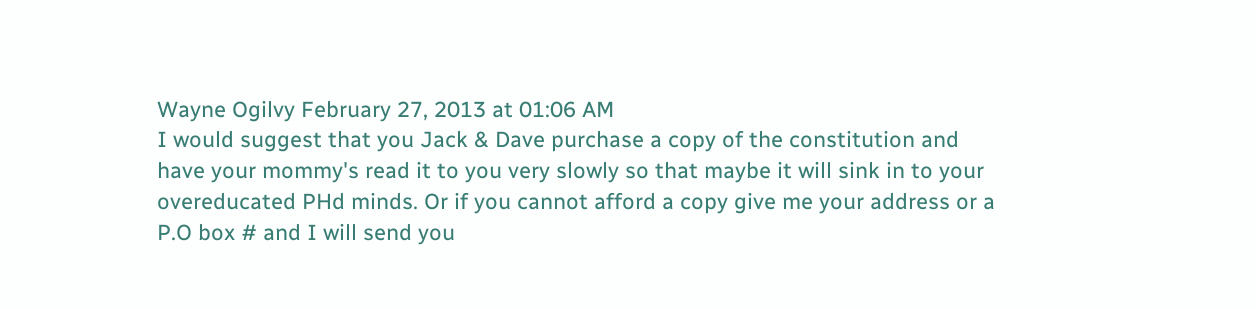Wayne Ogilvy February 27, 2013 at 01:06 AM
I would suggest that you Jack & Dave purchase a copy of the constitution and have your mommy's read it to you very slowly so that maybe it will sink in to your overeducated PHd minds. Or if you cannot afford a copy give me your address or a P.O box # and I will send you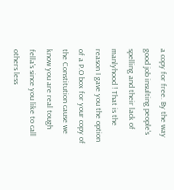a copy for free. By the way good job insulting people's spelling and their lack of manlyhood ! That is the reason I gave you the option of a P.O box for your copy of the Constitution cause we know you are real tough fella's since you like to call others less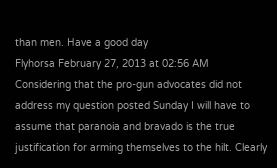than men. Have a good day
Flyhorsa February 27, 2013 at 02:56 AM
Considering that the pro-gun advocates did not address my question posted Sunday I will have to assume that paranoia and bravado is the true justification for arming themselves to the hilt. Clearly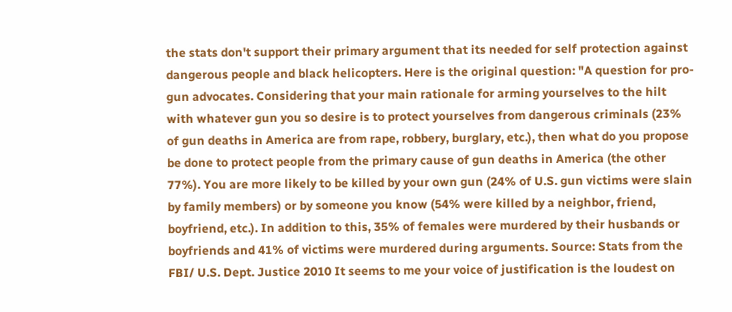the stats don't support their primary argument that its needed for self protection against dangerous people and black helicopters. Here is the original question: "A question for pro-gun advocates. Considering that your main rationale for arming yourselves to the hilt with whatever gun you so desire is to protect yourselves from dangerous criminals (23% of gun deaths in America are from rape, robbery, burglary, etc.), then what do you propose be done to protect people from the primary cause of gun deaths in America (the other 77%). You are more likely to be killed by your own gun (24% of U.S. gun victims were slain by family members) or by someone you know (54% were killed by a neighbor, friend, boyfriend, etc.). In addition to this, 35% of females were murdered by their husbands or boyfriends and 41% of victims were murdered during arguments. Source: Stats from the FBI/ U.S. Dept. Justice 2010 It seems to me your voice of justification is the loudest on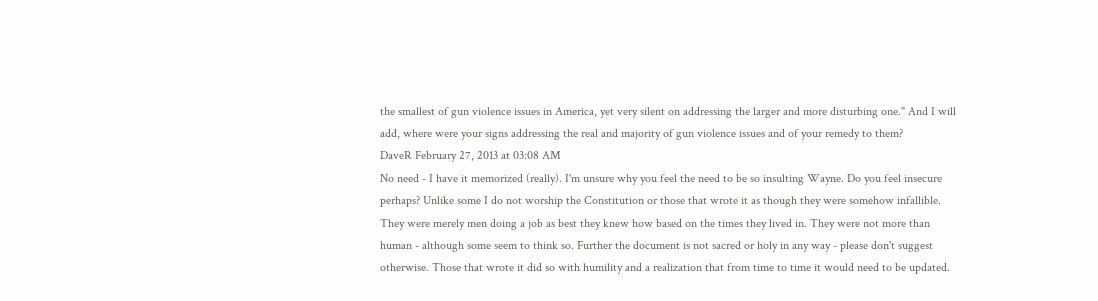the smallest of gun violence issues in America, yet very silent on addressing the larger and more disturbing one." And I will add, where were your signs addressing the real and majority of gun violence issues and of your remedy to them?
DaveR February 27, 2013 at 03:08 AM
No need - I have it memorized (really). I'm unsure why you feel the need to be so insulting Wayne. Do you feel insecure perhaps? Unlike some I do not worship the Constitution or those that wrote it as though they were somehow infallible. They were merely men doing a job as best they knew how based on the times they lived in. They were not more than human - although some seem to think so. Further the document is not sacred or holy in any way - please don't suggest otherwise. Those that wrote it did so with humility and a realization that from time to time it would need to be updated.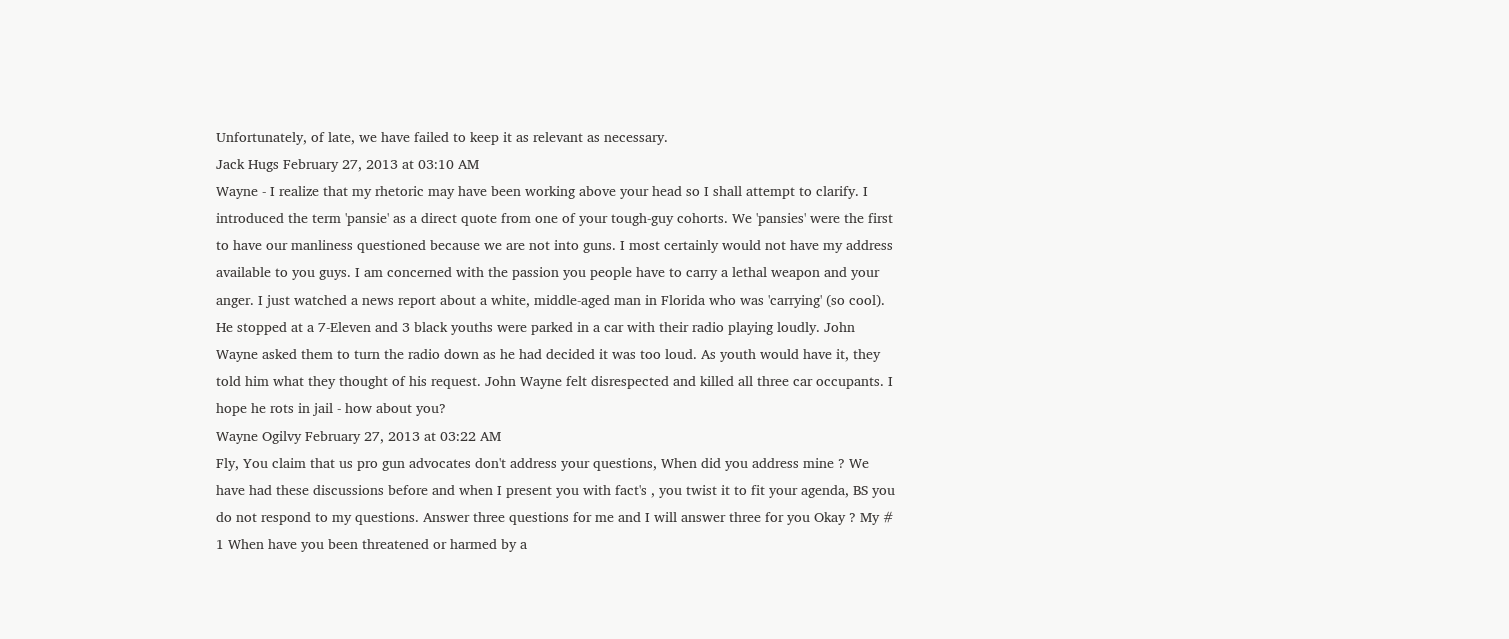Unfortunately, of late, we have failed to keep it as relevant as necessary.
Jack Hugs February 27, 2013 at 03:10 AM
Wayne - I realize that my rhetoric may have been working above your head so I shall attempt to clarify. I introduced the term 'pansie' as a direct quote from one of your tough-guy cohorts. We 'pansies' were the first to have our manliness questioned because we are not into guns. I most certainly would not have my address available to you guys. I am concerned with the passion you people have to carry a lethal weapon and your anger. I just watched a news report about a white, middle-aged man in Florida who was 'carrying' (so cool). He stopped at a 7-Eleven and 3 black youths were parked in a car with their radio playing loudly. John Wayne asked them to turn the radio down as he had decided it was too loud. As youth would have it, they told him what they thought of his request. John Wayne felt disrespected and killed all three car occupants. I hope he rots in jail - how about you?
Wayne Ogilvy February 27, 2013 at 03:22 AM
Fly, You claim that us pro gun advocates don't address your questions, When did you address mine ? We have had these discussions before and when I present you with fact's , you twist it to fit your agenda, BS you do not respond to my questions. Answer three questions for me and I will answer three for you Okay ? My # 1 When have you been threatened or harmed by a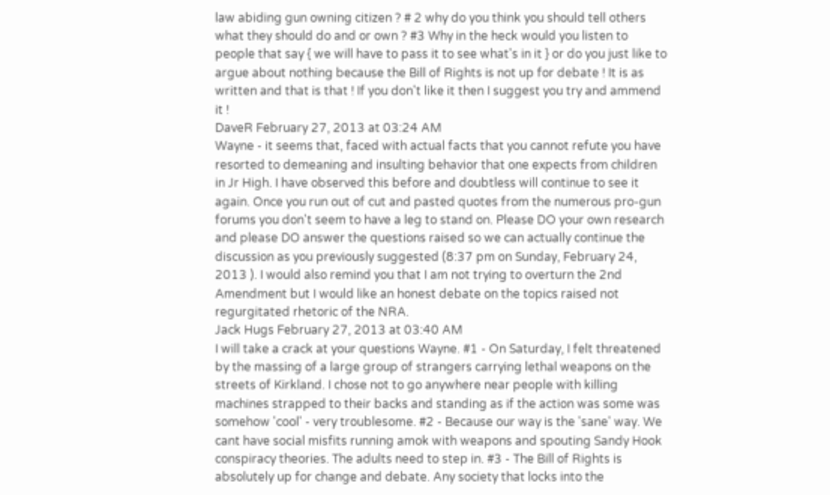law abiding gun owning citizen ? # 2 why do you think you should tell others what they should do and or own ? #3 Why in the heck would you listen to people that say { we will have to pass it to see what's in it } or do you just like to argue about nothing because the Bill of Rights is not up for debate ! It is as written and that is that ! If you don't like it then I suggest you try and ammend it !
DaveR February 27, 2013 at 03:24 AM
Wayne - it seems that, faced with actual facts that you cannot refute you have resorted to demeaning and insulting behavior that one expects from children in Jr High. I have observed this before and doubtless will continue to see it again. Once you run out of cut and pasted quotes from the numerous pro-gun forums you don't seem to have a leg to stand on. Please DO your own research and please DO answer the questions raised so we can actually continue the discussion as you previously suggested (8:37 pm on Sunday, February 24, 2013 ). I would also remind you that I am not trying to overturn the 2nd Amendment but I would like an honest debate on the topics raised not regurgitated rhetoric of the NRA.
Jack Hugs February 27, 2013 at 03:40 AM
I will take a crack at your questions Wayne. #1 - On Saturday, I felt threatened by the massing of a large group of strangers carrying lethal weapons on the streets of Kirkland. I chose not to go anywhere near people with killing machines strapped to their backs and standing as if the action was some was somehow 'cool' - very troublesome. #2 - Because our way is the 'sane' way. We cant have social misfits running amok with weapons and spouting Sandy Hook conspiracy theories. The adults need to step in. #3 - The Bill of Rights is absolutely up for change and debate. Any society that locks into the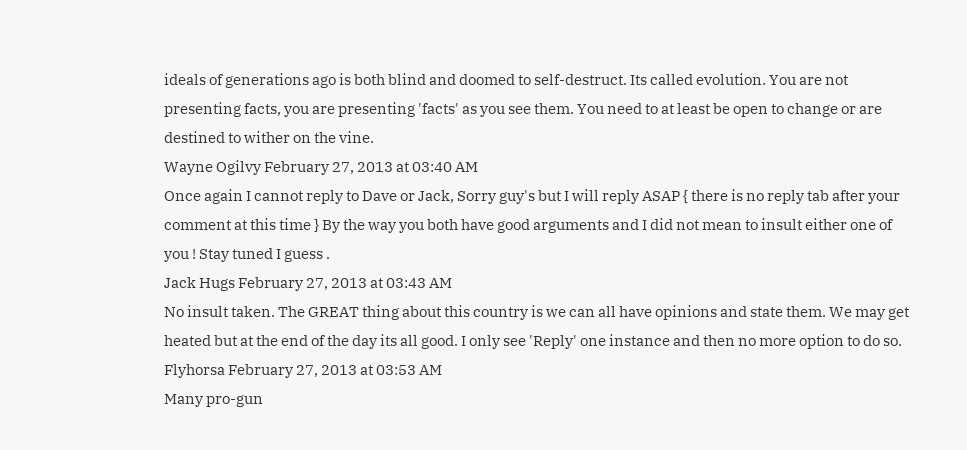ideals of generations ago is both blind and doomed to self-destruct. Its called evolution. You are not presenting facts, you are presenting 'facts' as you see them. You need to at least be open to change or are destined to wither on the vine.
Wayne Ogilvy February 27, 2013 at 03:40 AM
Once again I cannot reply to Dave or Jack, Sorry guy's but I will reply ASAP { there is no reply tab after your comment at this time } By the way you both have good arguments and I did not mean to insult either one of you ! Stay tuned I guess .
Jack Hugs February 27, 2013 at 03:43 AM
No insult taken. The GREAT thing about this country is we can all have opinions and state them. We may get heated but at the end of the day its all good. I only see 'Reply' one instance and then no more option to do so.
Flyhorsa February 27, 2013 at 03:53 AM
Many pro-gun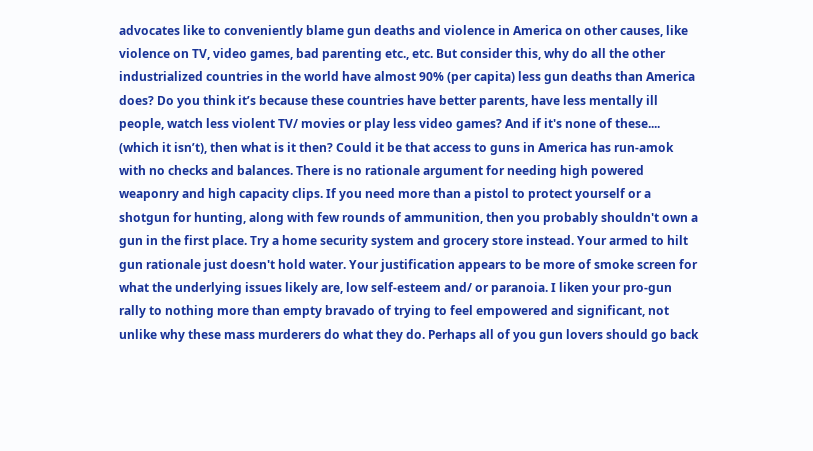advocates like to conveniently blame gun deaths and violence in America on other causes, like violence on TV, video games, bad parenting etc., etc. But consider this, why do all the other industrialized countries in the world have almost 90% (per capita) less gun deaths than America does? Do you think it’s because these countries have better parents, have less mentally ill people, watch less violent TV/ movies or play less video games? And if it's none of these.... (which it isn’t), then what is it then? Could it be that access to guns in America has run-amok with no checks and balances. There is no rationale argument for needing high powered weaponry and high capacity clips. If you need more than a pistol to protect yourself or a shotgun for hunting, along with few rounds of ammunition, then you probably shouldn't own a gun in the first place. Try a home security system and grocery store instead. Your armed to hilt gun rationale just doesn't hold water. Your justification appears to be more of smoke screen for what the underlying issues likely are, low self-esteem and/ or paranoia. I liken your pro-gun rally to nothing more than empty bravado of trying to feel empowered and significant, not unlike why these mass murderers do what they do. Perhaps all of you gun lovers should go back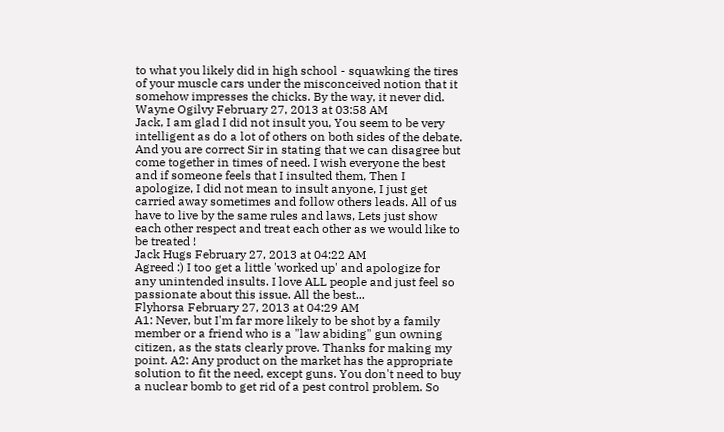to what you likely did in high school - squawking the tires of your muscle cars under the misconceived notion that it somehow impresses the chicks. By the way, it never did.
Wayne Ogilvy February 27, 2013 at 03:58 AM
Jack, I am glad I did not insult you, You seem to be very intelligent as do a lot of others on both sides of the debate. And you are correct Sir in stating that we can disagree but come together in times of need. I wish everyone the best and if someone feels that I insulted them, Then I apologize, I did not mean to insult anyone, I just get carried away sometimes and follow others leads. All of us have to live by the same rules and laws, Lets just show each other respect and treat each other as we would like to be treated !
Jack Hugs February 27, 2013 at 04:22 AM
Agreed :) I too get a little 'worked up' and apologize for any unintended insults. I love ALL people and just feel so passionate about this issue. All the best...
Flyhorsa February 27, 2013 at 04:29 AM
A1: Never, but I'm far more likely to be shot by a family member or a friend who is a "law abiding" gun owning citizen, as the stats clearly prove. Thanks for making my point. A2: Any product on the market has the appropriate solution to fit the need, except guns. You don't need to buy a nuclear bomb to get rid of a pest control problem. So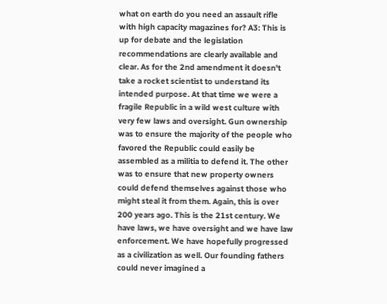what on earth do you need an assault rifle with high capacity magazines for? A3: This is up for debate and the legislation recommendations are clearly available and clear. As for the 2nd amendment it doesn't take a rocket scientist to understand its intended purpose. At that time we were a fragile Republic in a wild west culture with very few laws and oversight. Gun ownership was to ensure the majority of the people who favored the Republic could easily be assembled as a militia to defend it. The other was to ensure that new property owners could defend themselves against those who might steal it from them. Again, this is over 200 years ago. This is the 21st century. We have laws, we have oversight and we have law enforcement. We have hopefully progressed as a civilization as well. Our founding fathers could never imagined a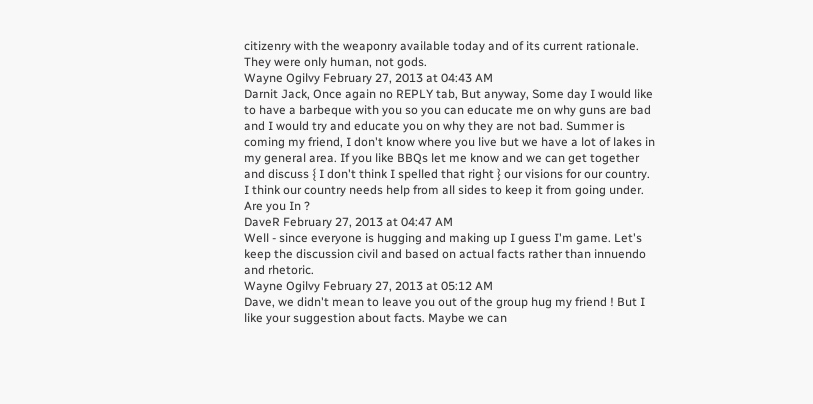citizenry with the weaponry available today and of its current rationale. They were only human, not gods.
Wayne Ogilvy February 27, 2013 at 04:43 AM
Darnit Jack, Once again no REPLY tab, But anyway, Some day I would like to have a barbeque with you so you can educate me on why guns are bad and I would try and educate you on why they are not bad. Summer is coming my friend, I don't know where you live but we have a lot of lakes in my general area. If you like BBQs let me know and we can get together and discuss { I don't think I spelled that right } our visions for our country. I think our country needs help from all sides to keep it from going under. Are you In ?
DaveR February 27, 2013 at 04:47 AM
Well - since everyone is hugging and making up I guess I'm game. Let's keep the discussion civil and based on actual facts rather than innuendo and rhetoric.
Wayne Ogilvy February 27, 2013 at 05:12 AM
Dave, we didn't mean to leave you out of the group hug my friend ! But I like your suggestion about facts. Maybe we can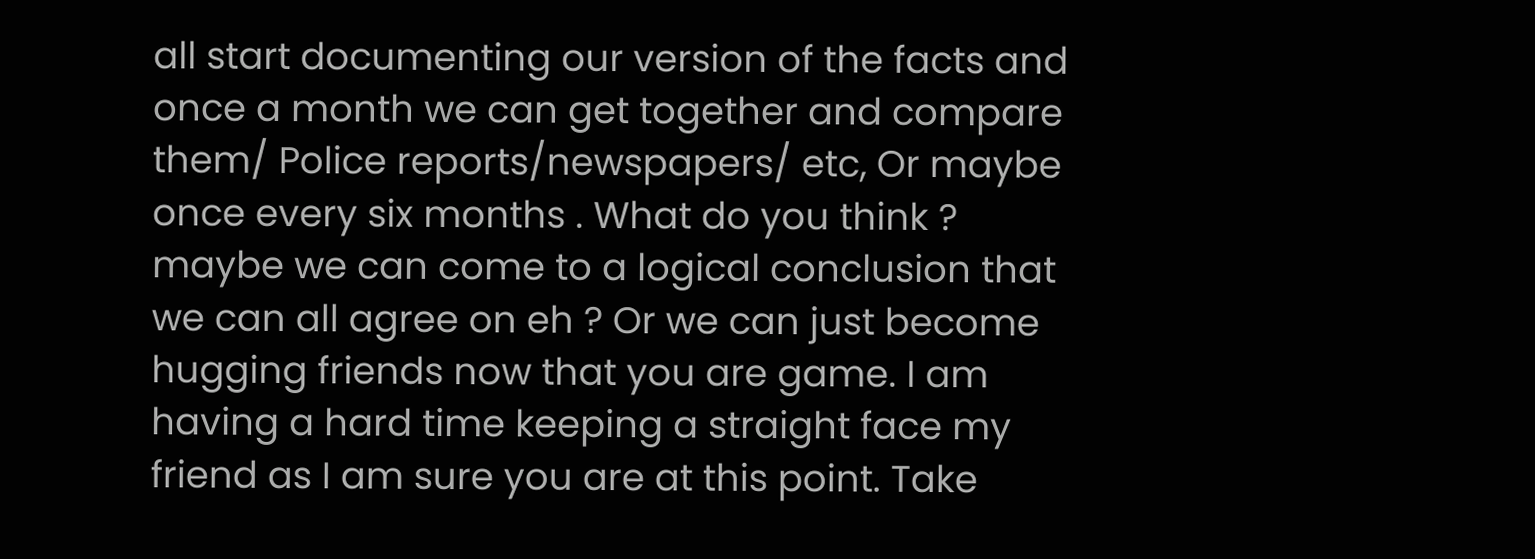all start documenting our version of the facts and once a month we can get together and compare them/ Police reports/newspapers/ etc, Or maybe once every six months . What do you think ? maybe we can come to a logical conclusion that we can all agree on eh ? Or we can just become hugging friends now that you are game. I am having a hard time keeping a straight face my friend as I am sure you are at this point. Take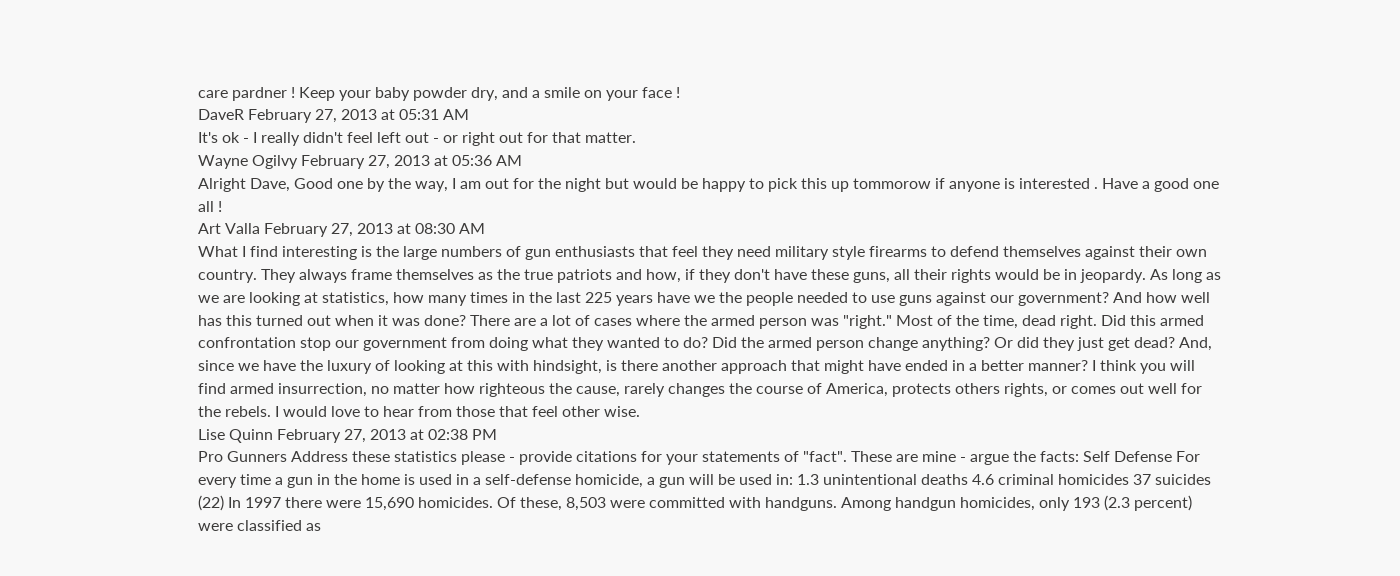care pardner ! Keep your baby powder dry, and a smile on your face !
DaveR February 27, 2013 at 05:31 AM
It's ok - I really didn't feel left out - or right out for that matter.
Wayne Ogilvy February 27, 2013 at 05:36 AM
Alright Dave, Good one by the way, I am out for the night but would be happy to pick this up tommorow if anyone is interested . Have a good one all !
Art Valla February 27, 2013 at 08:30 AM
What I find interesting is the large numbers of gun enthusiasts that feel they need military style firearms to defend themselves against their own country. They always frame themselves as the true patriots and how, if they don't have these guns, all their rights would be in jeopardy. As long as we are looking at statistics, how many times in the last 225 years have we the people needed to use guns against our government? And how well has this turned out when it was done? There are a lot of cases where the armed person was "right." Most of the time, dead right. Did this armed confrontation stop our government from doing what they wanted to do? Did the armed person change anything? Or did they just get dead? And, since we have the luxury of looking at this with hindsight, is there another approach that might have ended in a better manner? I think you will find armed insurrection, no matter how righteous the cause, rarely changes the course of America, protects others rights, or comes out well for the rebels. I would love to hear from those that feel other wise.
Lise Quinn February 27, 2013 at 02:38 PM
Pro Gunners Address these statistics please - provide citations for your statements of "fact". These are mine - argue the facts: Self Defense For every time a gun in the home is used in a self-defense homicide, a gun will be used in: 1.3 unintentional deaths 4.6 criminal homicides 37 suicides (22) In 1997 there were 15,690 homicides. Of these, 8,503 were committed with handguns. Among handgun homicides, only 193 (2.3 percent) were classified as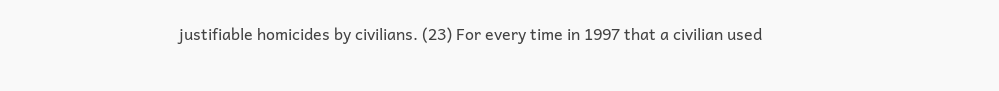justifiable homicides by civilians. (23) For every time in 1997 that a civilian used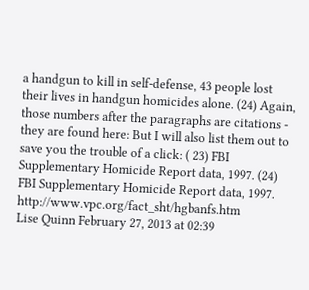a handgun to kill in self-defense, 43 people lost their lives in handgun homicides alone. (24) Again, those numbers after the paragraphs are citations - they are found here: But I will also list them out to save you the trouble of a click: ( 23) FBI Supplementary Homicide Report data, 1997. (24) FBI Supplementary Homicide Report data, 1997. http://www.vpc.org/fact_sht/hgbanfs.htm
Lise Quinn February 27, 2013 at 02:39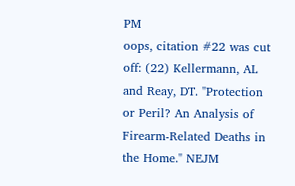PM
oops, citation #22 was cut off: (22) Kellermann, AL and Reay, DT. "Protection or Peril? An Analysis of Firearm-Related Deaths in the Home." NEJM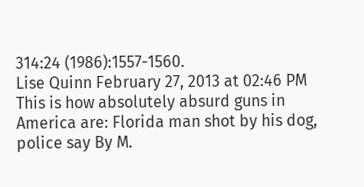314:24 (1986):1557-1560.
Lise Quinn February 27, 2013 at 02:46 PM
This is how absolutely absurd guns in America are: Florida man shot by his dog, police say By M.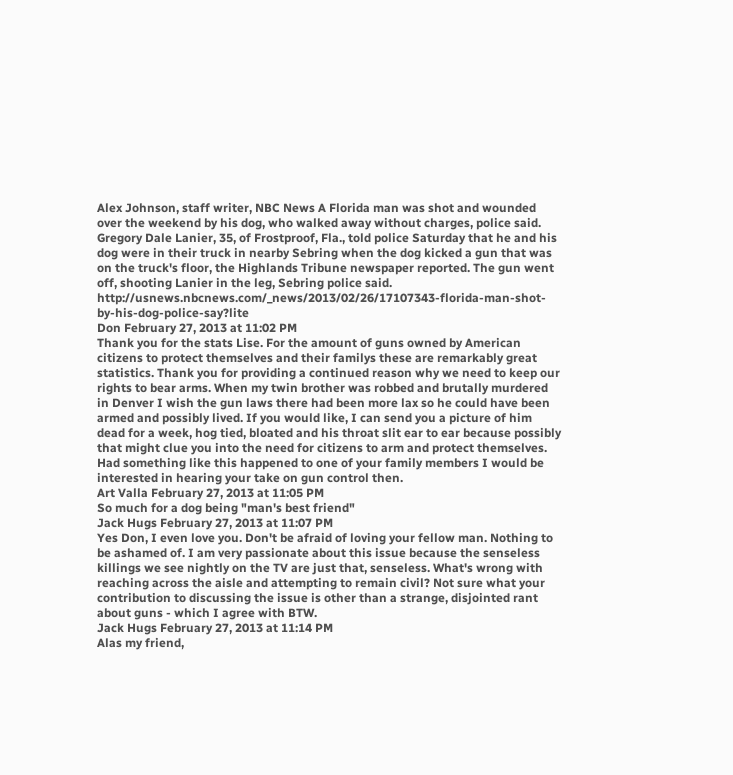Alex Johnson, staff writer, NBC News A Florida man was shot and wounded over the weekend by his dog, who walked away without charges, police said. Gregory Dale Lanier, 35, of Frostproof, Fla., told police Saturday that he and his dog were in their truck in nearby Sebring when the dog kicked a gun that was on the truck's floor, the Highlands Tribune newspaper reported. The gun went off, shooting Lanier in the leg, Sebring police said. http://usnews.nbcnews.com/_news/2013/02/26/17107343-florida-man-shot-by-his-dog-police-say?lite
Don February 27, 2013 at 11:02 PM
Thank you for the stats Lise. For the amount of guns owned by American citizens to protect themselves and their familys these are remarkably great statistics. Thank you for providing a continued reason why we need to keep our rights to bear arms. When my twin brother was robbed and brutally murdered in Denver I wish the gun laws there had been more lax so he could have been armed and possibly lived. If you would like, I can send you a picture of him dead for a week, hog tied, bloated and his throat slit ear to ear because possibly that might clue you into the need for citizens to arm and protect themselves. Had something like this happened to one of your family members I would be interested in hearing your take on gun control then.
Art Valla February 27, 2013 at 11:05 PM
So much for a dog being "man's best friend"
Jack Hugs February 27, 2013 at 11:07 PM
Yes Don, I even love you. Don't be afraid of loving your fellow man. Nothing to be ashamed of. I am very passionate about this issue because the senseless killings we see nightly on the TV are just that, senseless. What's wrong with reaching across the aisle and attempting to remain civil? Not sure what your contribution to discussing the issue is other than a strange, disjointed rant about guns - which I agree with BTW.
Jack Hugs February 27, 2013 at 11:14 PM
Alas my friend,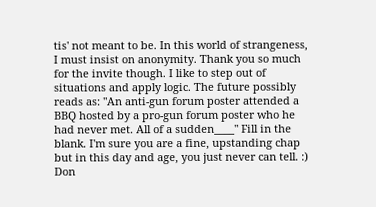tis' not meant to be. In this world of strangeness, I must insist on anonymity. Thank you so much for the invite though. I like to step out of situations and apply logic. The future possibly reads as: "An anti-gun forum poster attended a BBQ hosted by a pro-gun forum poster who he had never met. All of a sudden____" Fill in the blank. I'm sure you are a fine, upstanding chap but in this day and age, you just never can tell. :)
Don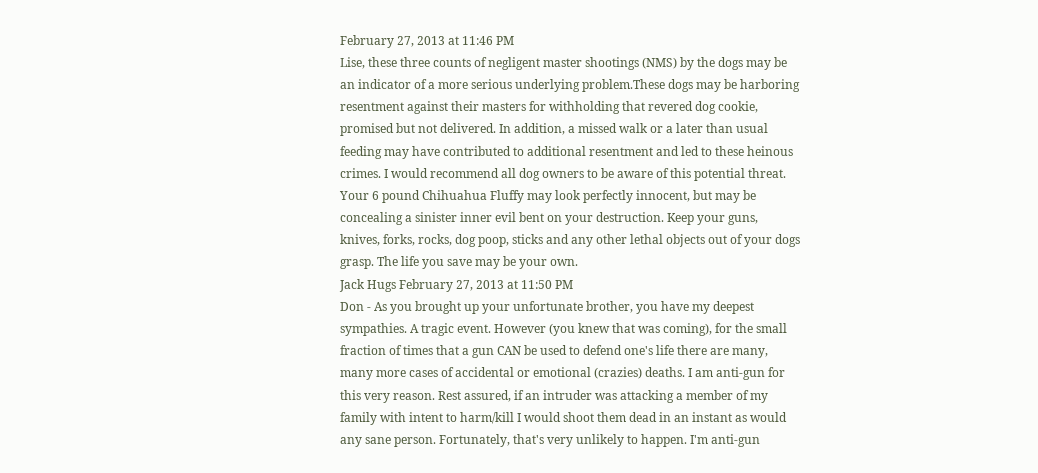February 27, 2013 at 11:46 PM
Lise, these three counts of negligent master shootings (NMS) by the dogs may be an indicator of a more serious underlying problem.These dogs may be harboring resentment against their masters for withholding that revered dog cookie, promised but not delivered. In addition, a missed walk or a later than usual feeding may have contributed to additional resentment and led to these heinous crimes. I would recommend all dog owners to be aware of this potential threat. Your 6 pound Chihuahua Fluffy may look perfectly innocent, but may be concealing a sinister inner evil bent on your destruction. Keep your guns, knives, forks, rocks, dog poop, sticks and any other lethal objects out of your dogs grasp. The life you save may be your own.
Jack Hugs February 27, 2013 at 11:50 PM
Don - As you brought up your unfortunate brother, you have my deepest sympathies. A tragic event. However (you knew that was coming), for the small fraction of times that a gun CAN be used to defend one's life there are many, many more cases of accidental or emotional (crazies) deaths. I am anti-gun for this very reason. Rest assured, if an intruder was attacking a member of my family with intent to harm/kill I would shoot them dead in an instant as would any sane person. Fortunately, that's very unlikely to happen. I'm anti-gun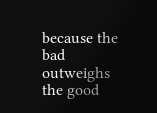because the bad outweighs the good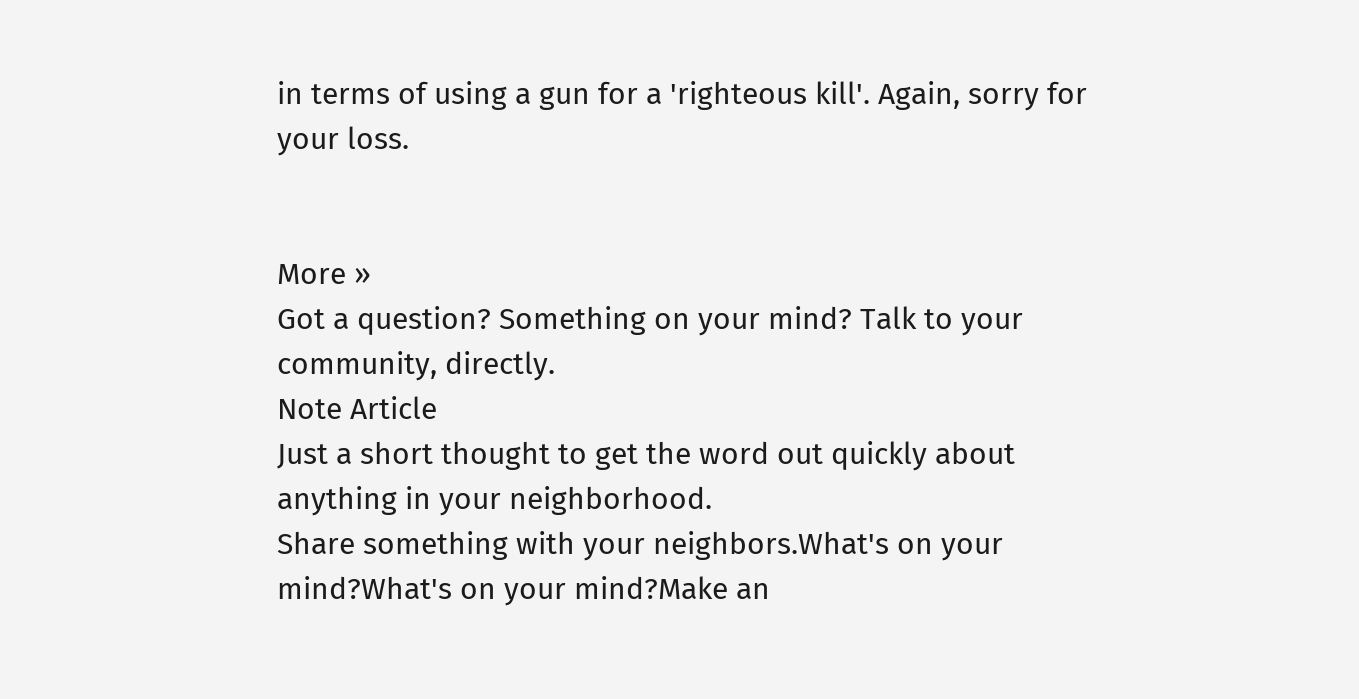in terms of using a gun for a 'righteous kill'. Again, sorry for your loss.


More »
Got a question? Something on your mind? Talk to your community, directly.
Note Article
Just a short thought to get the word out quickly about anything in your neighborhood.
Share something with your neighbors.What's on your mind?What's on your mind?Make an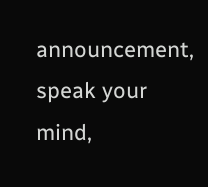announcement, speak your mind,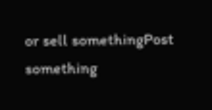or sell somethingPost something